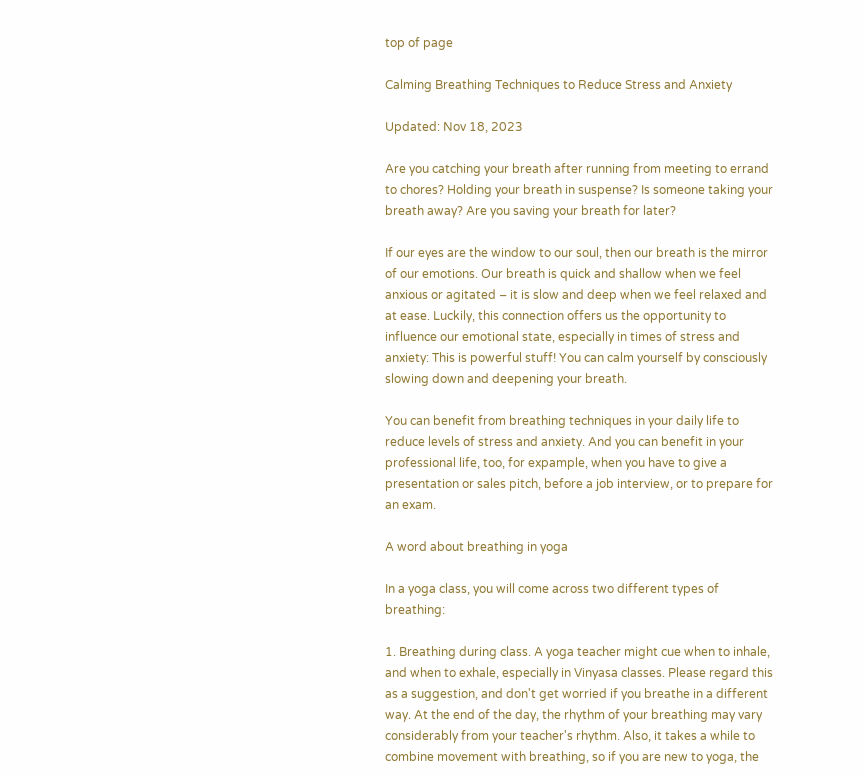top of page

Calming Breathing Techniques to Reduce Stress and Anxiety

Updated: Nov 18, 2023

Are you catching your breath after running from meeting to errand to chores? Holding your breath in suspense? Is someone taking your breath away? Are you saving your breath for later?

If our eyes are the window to our soul, then our breath is the mirror of our emotions. Our breath is quick and shallow when we feel anxious or agitated – it is slow and deep when we feel relaxed and at ease. Luckily, this connection offers us the opportunity to influence our emotional state, especially in times of stress and anxiety: This is powerful stuff! You can calm yourself by consciously slowing down and deepening your breath.

You can benefit from breathing techniques in your daily life to reduce levels of stress and anxiety. And you can benefit in your professional life, too, for expample, when you have to give a presentation or sales pitch, before a job interview, or to prepare for an exam.

A word about breathing in yoga

In a yoga class, you will come across two different types of breathing:

1. Breathing during class. A yoga teacher might cue when to inhale, and when to exhale, especially in Vinyasa classes. Please regard this as a suggestion, and don't get worried if you breathe in a different way. At the end of the day, the rhythm of your breathing may vary considerably from your teacher's rhythm. Also, it takes a while to combine movement with breathing, so if you are new to yoga, the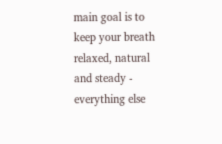main goal is to keep your breath relaxed, natural and steady - everything else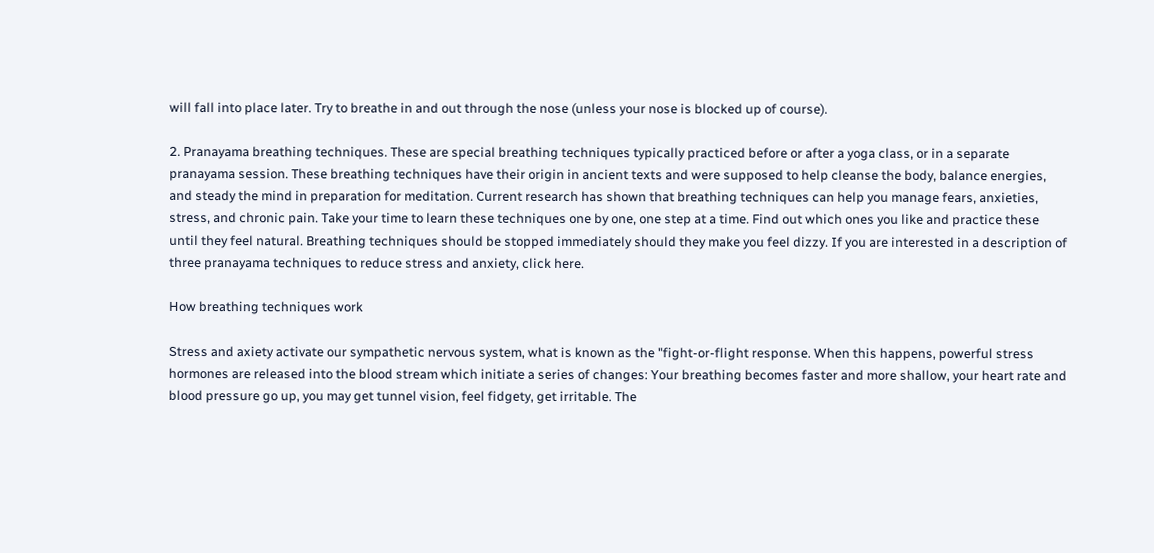will fall into place later. Try to breathe in and out through the nose (unless your nose is blocked up of course).

2. Pranayama breathing techniques. These are special breathing techniques typically practiced before or after a yoga class, or in a separate pranayama session. These breathing techniques have their origin in ancient texts and were supposed to help cleanse the body, balance energies, and steady the mind in preparation for meditation. Current research has shown that breathing techniques can help you manage fears, anxieties, stress, and chronic pain. Take your time to learn these techniques one by one, one step at a time. Find out which ones you like and practice these until they feel natural. Breathing techniques should be stopped immediately should they make you feel dizzy. If you are interested in a description of three pranayama techniques to reduce stress and anxiety, click here.

How breathing techniques work

Stress and axiety activate our sympathetic nervous system, what is known as the "fight-or-flight response. When this happens, powerful stress hormones are released into the blood stream which initiate a series of changes: Your breathing becomes faster and more shallow, your heart rate and blood pressure go up, you may get tunnel vision, feel fidgety, get irritable. The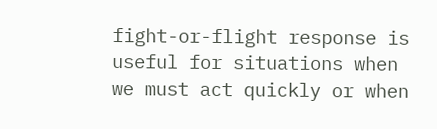fight-or-flight response is useful for situations when we must act quickly or when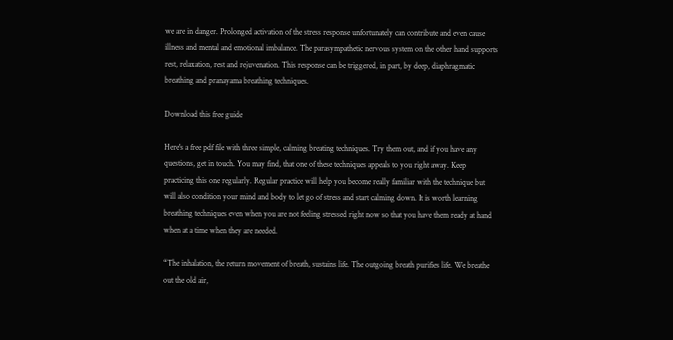we are in danger. Prolonged activation of the stress response unfortunately can contribute and even cause illness and mental and emotional imbalance. The parasympathetic nervous system on the other hand supports rest, relaxation, rest and rejuvenation. This response can be triggered, in part, by deep, diaphragmatic breathing and pranayama breathing techniques.

Download this free guide

Here's a free pdf file with three simple, calming breating techniques. Try them out, and if you have any questions, get in touch. You may find, that one of these techniques appeals to you right away. Keep practicing this one regularly. Regular practice will help you become really familiar with the technique but will also condition your mind and body to let go of stress and start calming down. It is worth learning breathing techniques even when you are not feeling stressed right now so that you have them ready at hand when at a time when they are needed.

“The inhalation, the return movement of breath, sustains life. The outgoing breath purifies life. We breathe out the old air,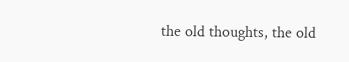the old thoughts, the old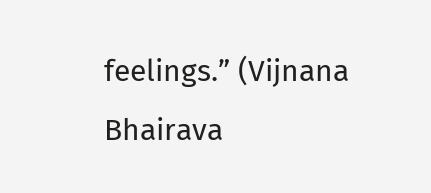feelings.” (Vijnana Bhairava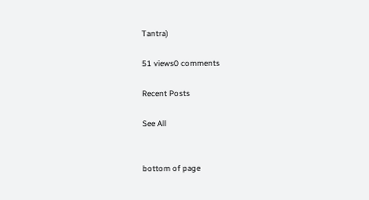Tantra)

51 views0 comments

Recent Posts

See All


bottom of page